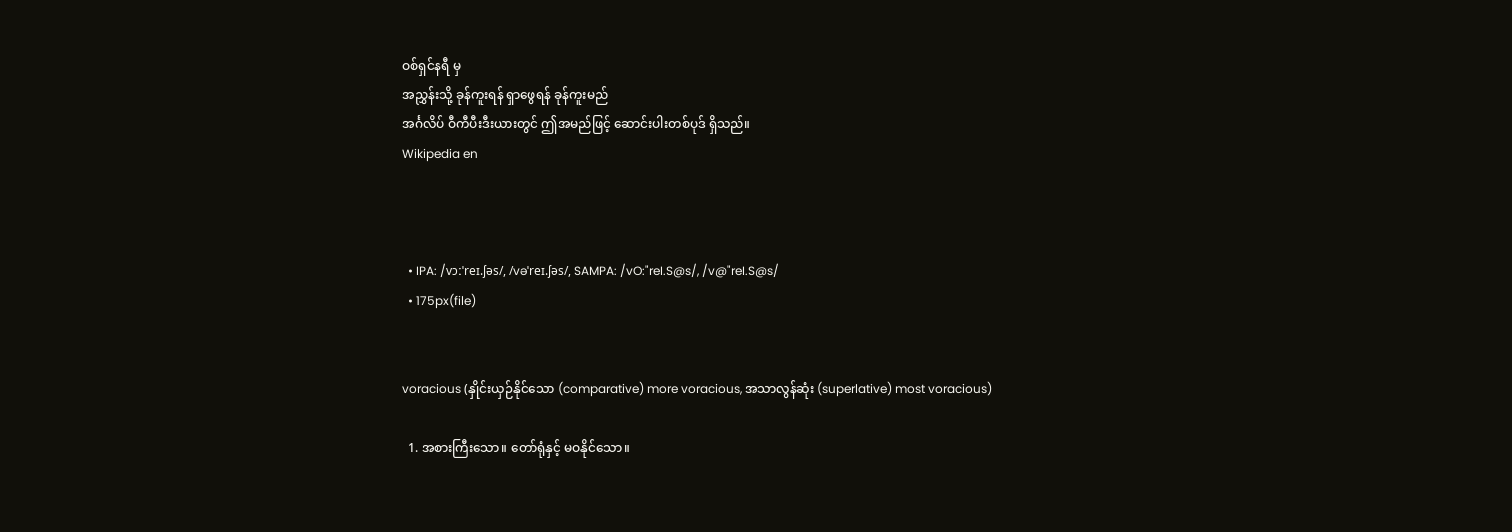ဝစ်ရှင်နရီ မှ
အညွှန်းသို့ ခုန်ကူးရန် ရှာဖွေရန် ခုန်ကူးမည်
အင်္ဂလိပ် ဝီကီပီးဒီးယားတွင် ဤအမည်ဖြင့် ဆောင်းပါးတစ်ပုဒ် ရှိသည်။
Wikipedia en



  • IPA: /vɔːˈreɪ.ʃəs/, /vəˈreɪ.ʃəs/, SAMPA: /vO:"reI.S@s/, /v@"reI.S@s/
  • 175px(file)


voracious (နှိုင်းယှဉ်နိုင်သော (comparative) more voracious, အသာလွန်ဆုံး (superlative) most voracious)

  1. အစားကြီးသော။ တော်ရုံနှင့် မဝနိုင်သော။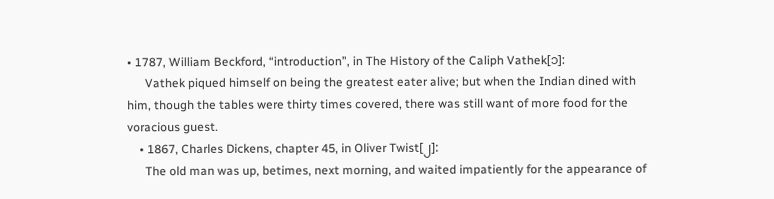• 1787, William Beckford, “introduction”, in The History of the Caliph Vathek[၁]:
      Vathek piqued himself on being the greatest eater alive; but when the Indian dined with him, though the tables were thirty times covered, there was still want of more food for the voracious guest.
    • 1867, Charles Dickens, chapter 45, in Oliver Twist[၂]:
      The old man was up, betimes, next morning, and waited impatiently for the appearance of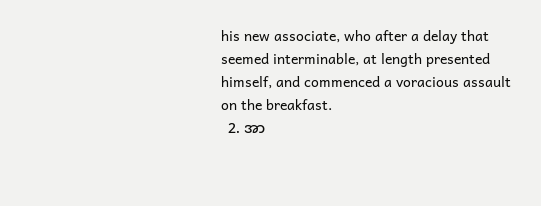his new associate, who after a delay that seemed interminable, at length presented himself, and commenced a voracious assault on the breakfast.
  2. အာ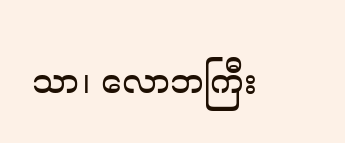သာ၊ လောဘကြီး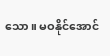သော။ မဝနိုင်အောင်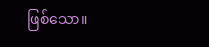ဖြစ်သော။